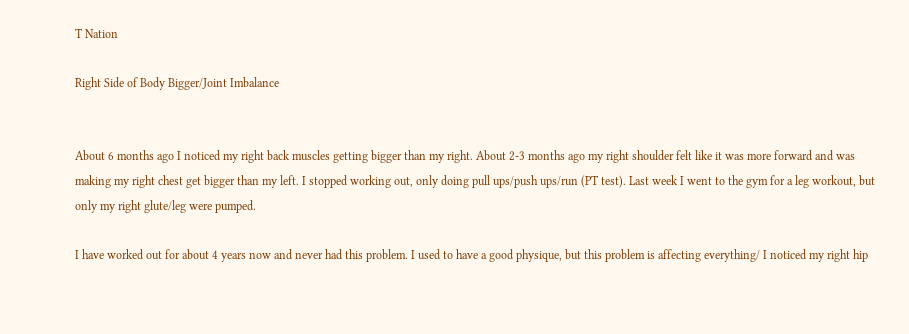T Nation

Right Side of Body Bigger/Joint Imbalance


About 6 months ago I noticed my right back muscles getting bigger than my right. About 2-3 months ago my right shoulder felt like it was more forward and was making my right chest get bigger than my left. I stopped working out, only doing pull ups/push ups/run (PT test). Last week I went to the gym for a leg workout, but only my right glute/leg were pumped.

I have worked out for about 4 years now and never had this problem. I used to have a good physique, but this problem is affecting everything/ I noticed my right hip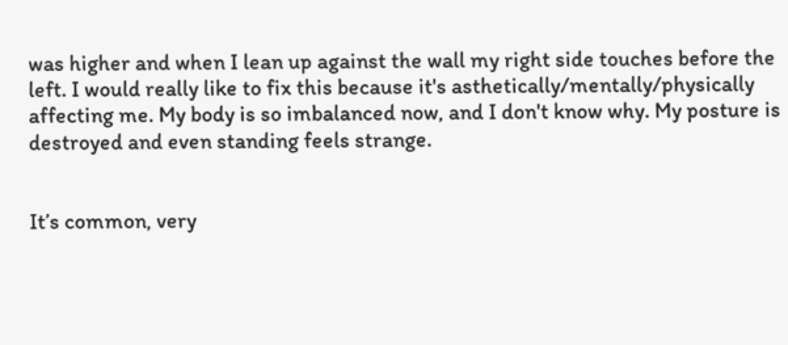was higher and when I lean up against the wall my right side touches before the left. I would really like to fix this because it's asthetically/mentally/physically affecting me. My body is so imbalanced now, and I don't know why. My posture is destroyed and even standing feels strange.


It’s common, very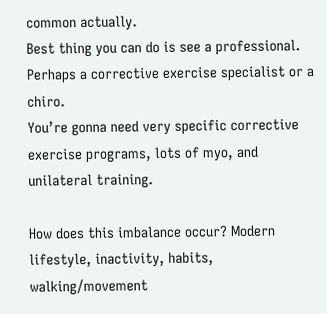common actually.
Best thing you can do is see a professional.
Perhaps a corrective exercise specialist or a chiro.
You’re gonna need very specific corrective exercise programs, lots of myo, and unilateral training.

How does this imbalance occur? Modern lifestyle, inactivity, habits, walking/movement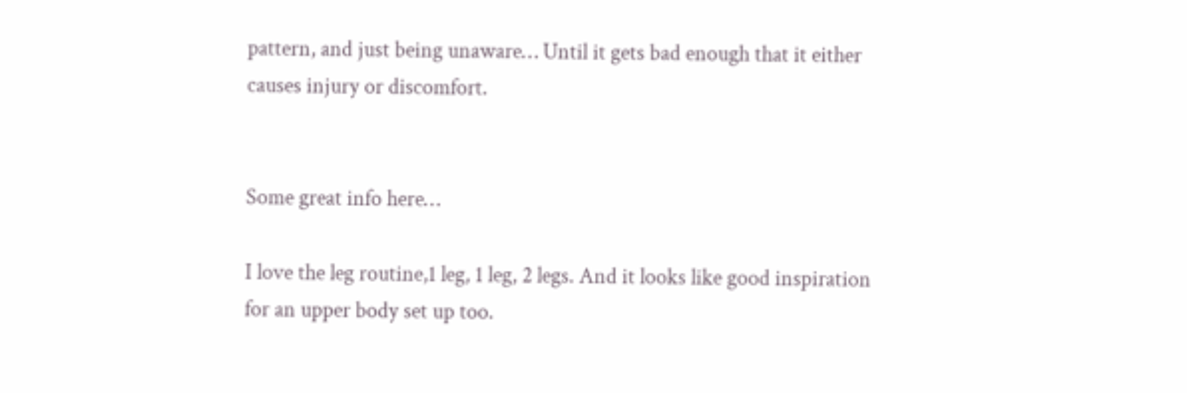pattern, and just being unaware… Until it gets bad enough that it either causes injury or discomfort.


Some great info here…

I love the leg routine,1 leg, 1 leg, 2 legs. And it looks like good inspiration for an upper body set up too.